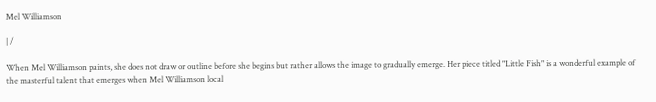Mel Williamson

| /

When Mel Williamson paints, she does not draw or outline before she begins but rather allows the image to gradually emerge. Her piece titled "Little Fish" is a wonderful example of the masterful talent that emerges when Mel Williamson local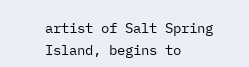artist of Salt Spring Island, begins to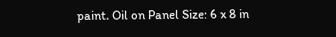paint. Oil on Panel Size: 6 x 8 in